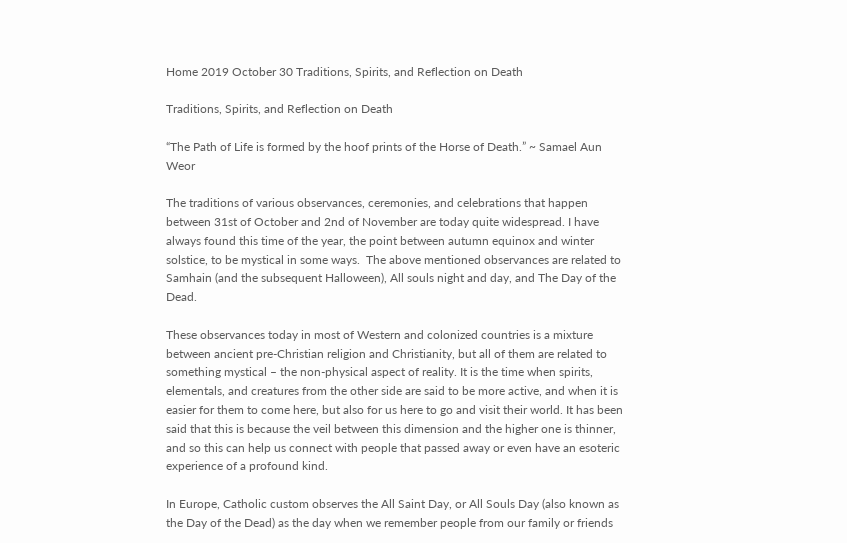Home 2019 October 30 Traditions, Spirits, and Reflection on Death

Traditions, Spirits, and Reflection on Death

“The Path of Life is formed by the hoof prints of the Horse of Death.” ~ Samael Aun Weor

The traditions of various observances, ceremonies, and celebrations that happen between 31st of October and 2nd of November are today quite widespread. I have always found this time of the year, the point between autumn equinox and winter solstice, to be mystical in some ways.  The above mentioned observances are related to Samhain (and the subsequent Halloween), All souls night and day, and The Day of the Dead.

These observances today in most of Western and colonized countries is a mixture between ancient pre-Christian religion and Christianity, but all of them are related to something mystical – the non-physical aspect of reality. It is the time when spirits, elementals, and creatures from the other side are said to be more active, and when it is easier for them to come here, but also for us here to go and visit their world. It has been said that this is because the veil between this dimension and the higher one is thinner, and so this can help us connect with people that passed away or even have an esoteric experience of a profound kind.

In Europe, Catholic custom observes the All Saint Day, or All Souls Day (also known as the Day of the Dead) as the day when we remember people from our family or friends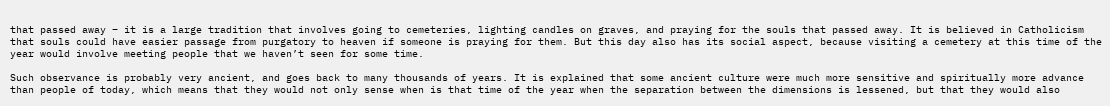that passed away – it is a large tradition that involves going to cemeteries, lighting candles on graves, and praying for the souls that passed away. It is believed in Catholicism that souls could have easier passage from purgatory to heaven if someone is praying for them. But this day also has its social aspect, because visiting a cemetery at this time of the year would involve meeting people that we haven’t seen for some time.

Such observance is probably very ancient, and goes back to many thousands of years. It is explained that some ancient culture were much more sensitive and spiritually more advance than people of today, which means that they would not only sense when is that time of the year when the separation between the dimensions is lessened, but that they would also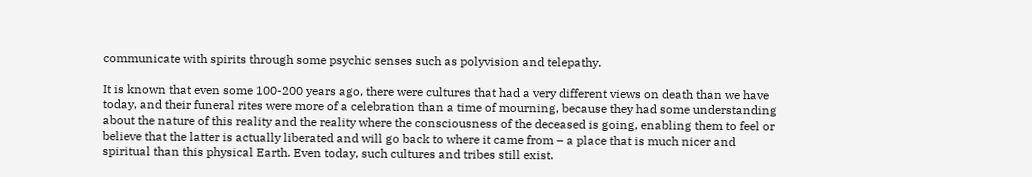communicate with spirits through some psychic senses such as polyvision and telepathy.

It is known that even some 100-200 years ago, there were cultures that had a very different views on death than we have today, and their funeral rites were more of a celebration than a time of mourning, because they had some understanding about the nature of this reality and the reality where the consciousness of the deceased is going, enabling them to feel or believe that the latter is actually liberated and will go back to where it came from – a place that is much nicer and spiritual than this physical Earth. Even today, such cultures and tribes still exist.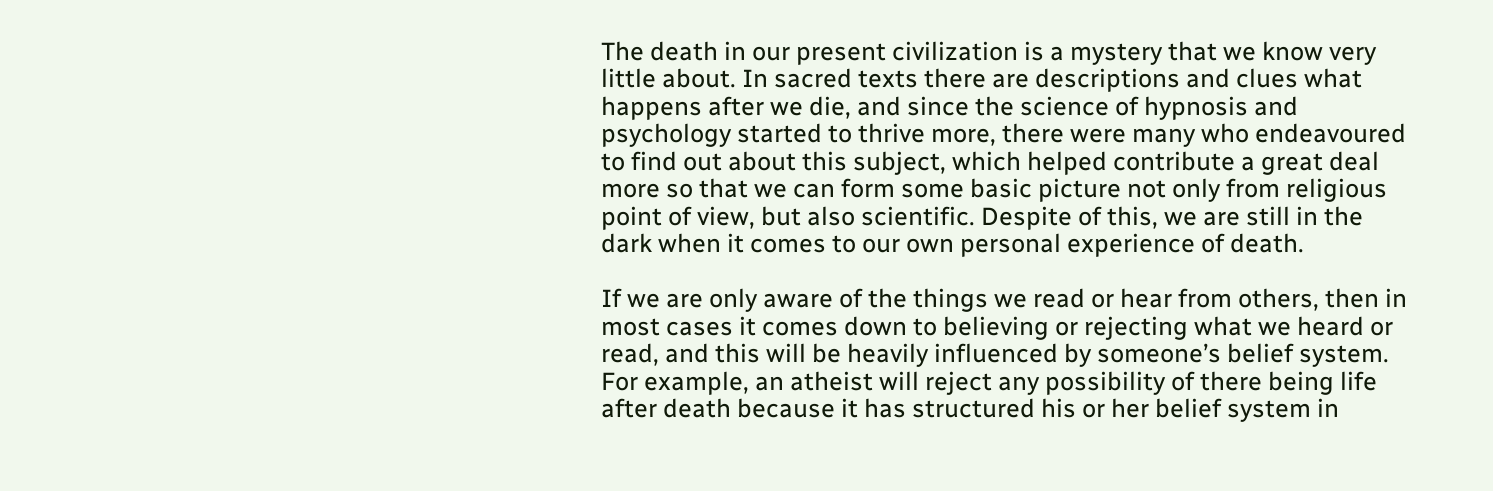The death in our present civilization is a mystery that we know very little about. In sacred texts there are descriptions and clues what happens after we die, and since the science of hypnosis and psychology started to thrive more, there were many who endeavoured to find out about this subject, which helped contribute a great deal more so that we can form some basic picture not only from religious point of view, but also scientific. Despite of this, we are still in the dark when it comes to our own personal experience of death.

If we are only aware of the things we read or hear from others, then in most cases it comes down to believing or rejecting what we heard or read, and this will be heavily influenced by someone’s belief system. For example, an atheist will reject any possibility of there being life after death because it has structured his or her belief system in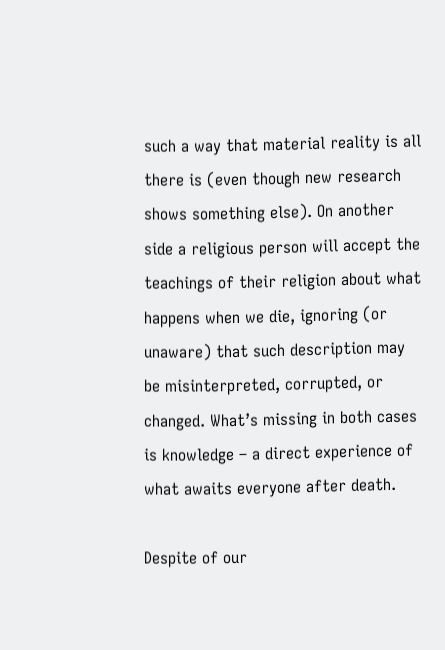such a way that material reality is all there is (even though new research shows something else). On another side a religious person will accept the teachings of their religion about what happens when we die, ignoring (or unaware) that such description may be misinterpreted, corrupted, or changed. What’s missing in both cases is knowledge – a direct experience of what awaits everyone after death.

Despite of our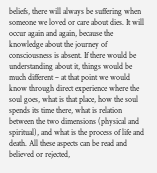beliefs, there will always be suffering when someone we loved or care about dies. It will occur again and again, because the knowledge about the journey of consciousness is absent. If there would be understanding about it, things would be much different – at that point we would know through direct experience where the soul goes, what is that place, how the soul spends its time there, what is relation between the two dimensions (physical and spiritual), and what is the process of life and death. All these aspects can be read and believed or rejected,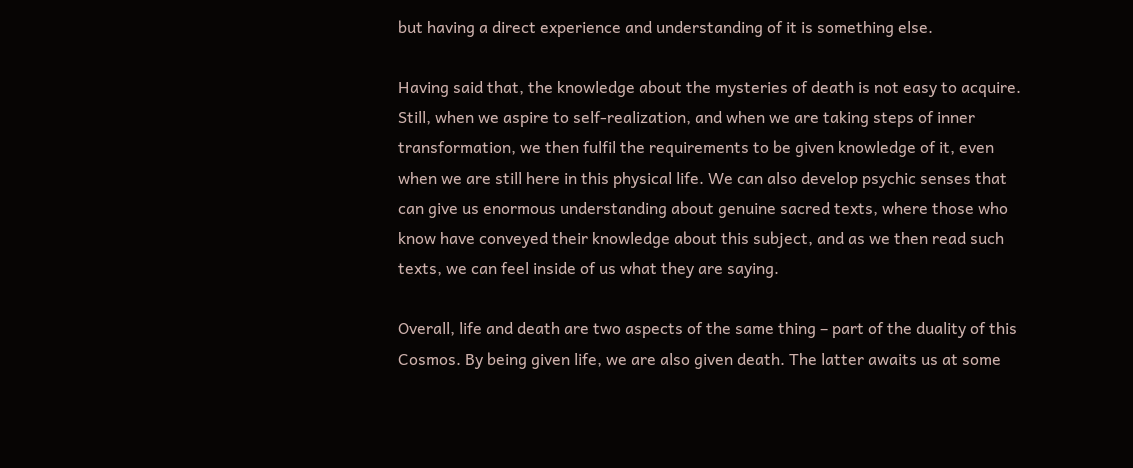but having a direct experience and understanding of it is something else.

Having said that, the knowledge about the mysteries of death is not easy to acquire. Still, when we aspire to self-realization, and when we are taking steps of inner transformation, we then fulfil the requirements to be given knowledge of it, even when we are still here in this physical life. We can also develop psychic senses that can give us enormous understanding about genuine sacred texts, where those who know have conveyed their knowledge about this subject, and as we then read such texts, we can feel inside of us what they are saying.

Overall, life and death are two aspects of the same thing – part of the duality of this Cosmos. By being given life, we are also given death. The latter awaits us at some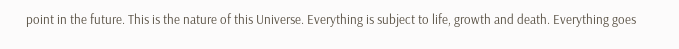point in the future. This is the nature of this Universe. Everything is subject to life, growth and death. Everything goes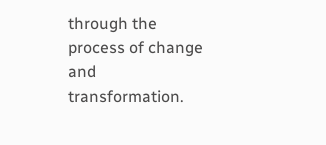through the process of change and transformation.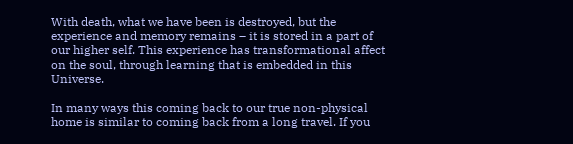With death, what we have been is destroyed, but the experience and memory remains – it is stored in a part of our higher self. This experience has transformational affect on the soul, through learning that is embedded in this Universe.

In many ways this coming back to our true non-physical home is similar to coming back from a long travel. If you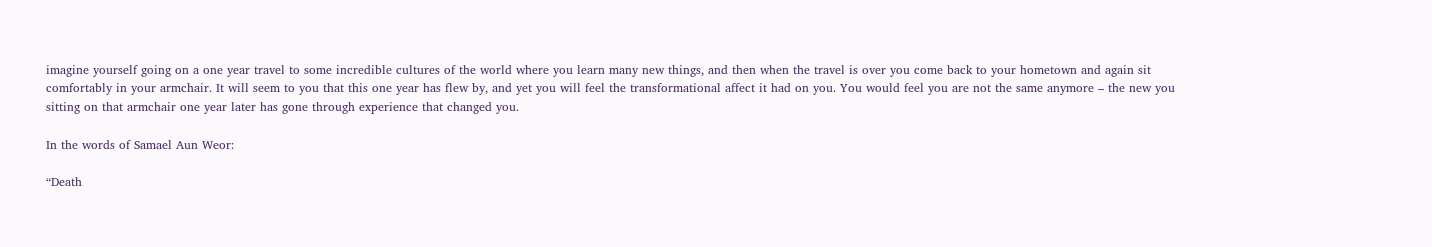imagine yourself going on a one year travel to some incredible cultures of the world where you learn many new things, and then when the travel is over you come back to your hometown and again sit comfortably in your armchair. It will seem to you that this one year has flew by, and yet you will feel the transformational affect it had on you. You would feel you are not the same anymore – the new you sitting on that armchair one year later has gone through experience that changed you.

In the words of Samael Aun Weor:

“Death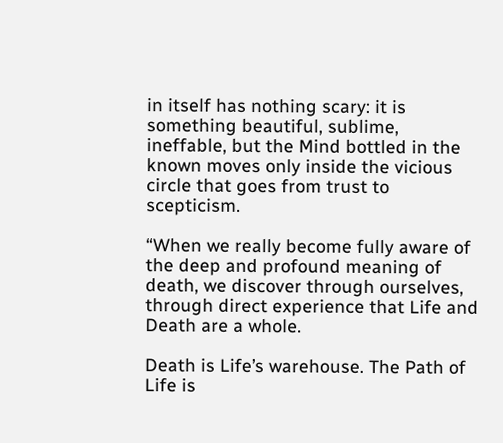in itself has nothing scary: it is something beautiful, sublime, ineffable, but the Mind bottled in the known moves only inside the vicious circle that goes from trust to scepticism.

“When we really become fully aware of the deep and profound meaning of death, we discover through ourselves, through direct experience that Life and Death are a whole.

Death is Life’s warehouse. The Path of Life is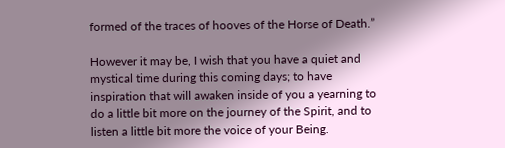formed of the traces of hooves of the Horse of Death.”

However it may be, I wish that you have a quiet and mystical time during this coming days; to have inspiration that will awaken inside of you a yearning to do a little bit more on the journey of the Spirit, and to listen a little bit more the voice of your Being.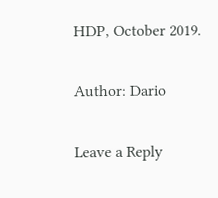HDP, October 2019.

Author: Dario

Leave a Reply